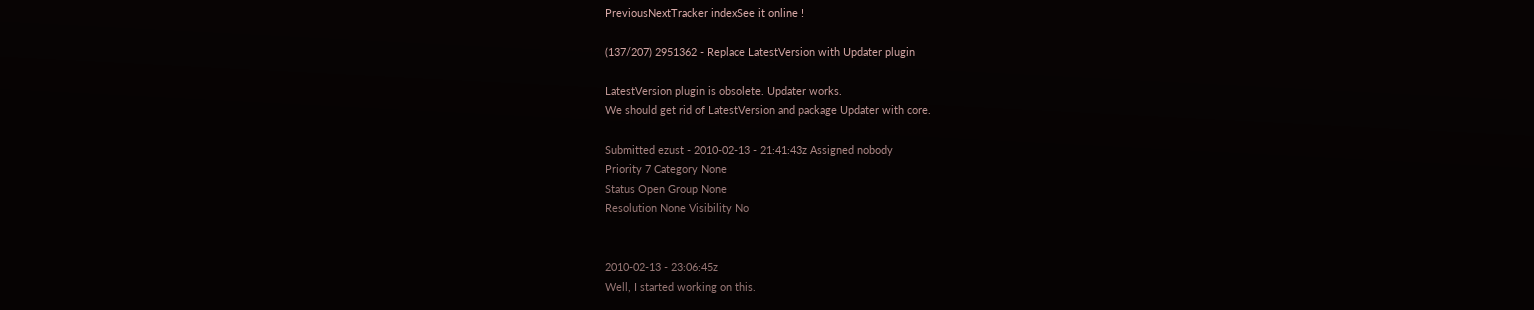PreviousNextTracker indexSee it online !

(137/207) 2951362 - Replace LatestVersion with Updater plugin

LatestVersion plugin is obsolete. Updater works.
We should get rid of LatestVersion and package Updater with core.

Submitted ezust - 2010-02-13 - 21:41:43z Assigned nobody
Priority 7 Category None
Status Open Group None
Resolution None Visibility No


2010-02-13 - 23:06:45z
Well, I started working on this.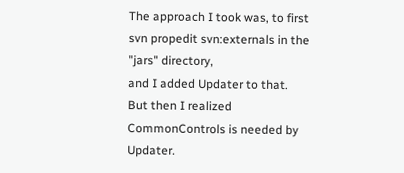The approach I took was, to first svn propedit svn:externals in the "jars" directory,
and I added Updater to that.
But then I realized CommonControls is needed by Updater.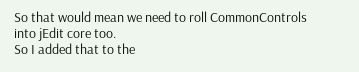So that would mean we need to roll CommonControls into jEdit core too.
So I added that to the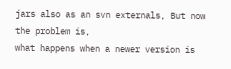jars also as an svn externals, But now the problem is,
what happens when a newer version is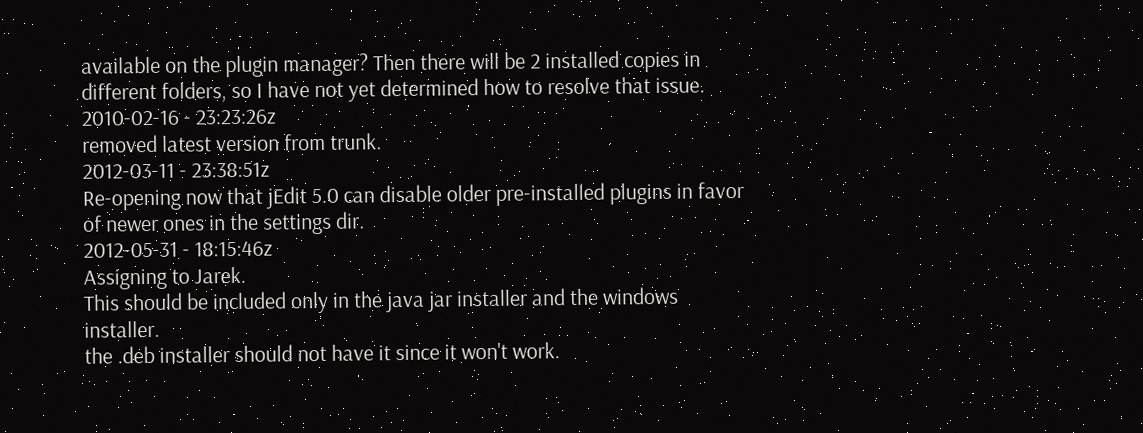available on the plugin manager? Then there will be 2 installed copies in different folders, so I have not yet determined how to resolve that issue.
2010-02-16 - 23:23:26z
removed latest version from trunk.
2012-03-11 - 23:38:51z
Re-opening now that jEdit 5.0 can disable older pre-installed plugins in favor of newer ones in the settings dir.
2012-05-31 - 18:15:46z
Assigning to Jarek.
This should be included only in the java jar installer and the windows installer.
the .deb installer should not have it since it won't work.